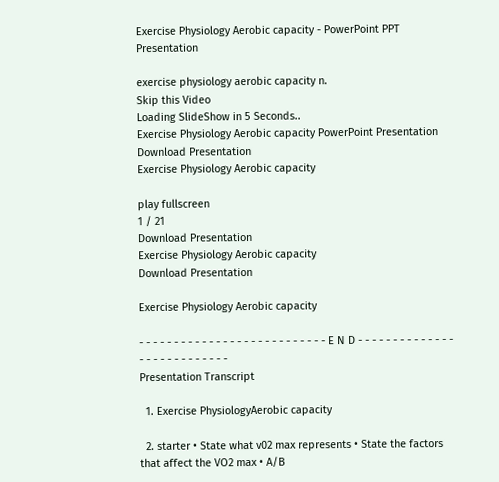Exercise Physiology Aerobic capacity - PowerPoint PPT Presentation

exercise physiology aerobic capacity n.
Skip this Video
Loading SlideShow in 5 Seconds..
Exercise Physiology Aerobic capacity PowerPoint Presentation
Download Presentation
Exercise Physiology Aerobic capacity

play fullscreen
1 / 21
Download Presentation
Exercise Physiology Aerobic capacity
Download Presentation

Exercise Physiology Aerobic capacity

- - - - - - - - - - - - - - - - - - - - - - - - - - - E N D - - - - - - - - - - - - - - - - - - - - - - - - - - -
Presentation Transcript

  1. Exercise PhysiologyAerobic capacity

  2. starter • State what v02 max represents • State the factors that affect the VO2 max • A/B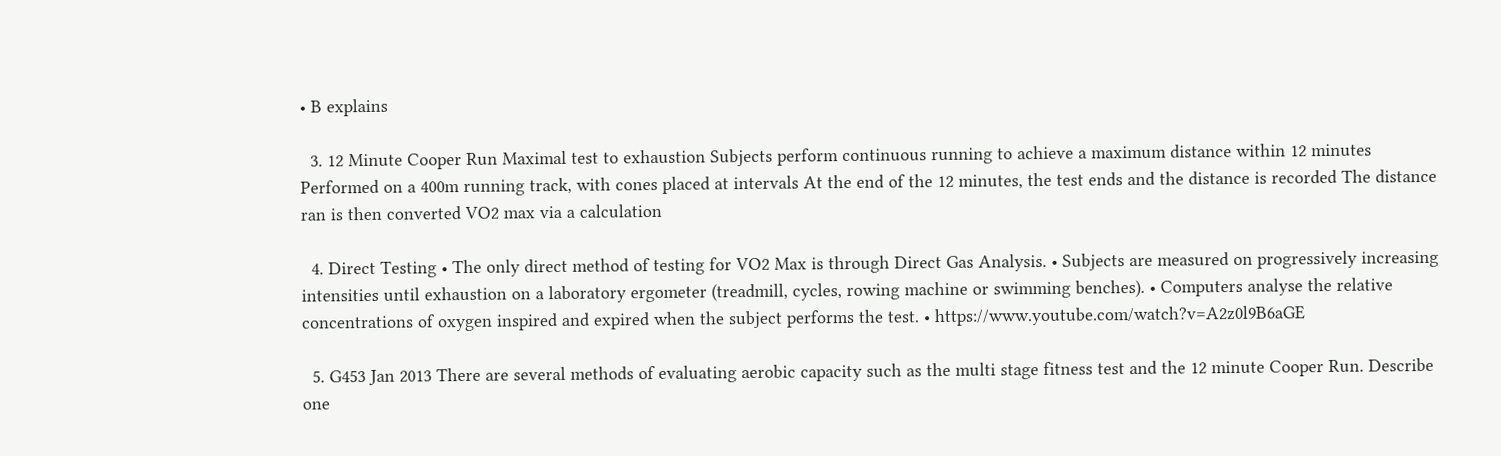• B explains

  3. 12 Minute Cooper Run Maximal test to exhaustion Subjects perform continuous running to achieve a maximum distance within 12 minutes Performed on a 400m running track, with cones placed at intervals At the end of the 12 minutes, the test ends and the distance is recorded The distance ran is then converted VO2 max via a calculation

  4. Direct Testing • The only direct method of testing for VO2 Max is through Direct Gas Analysis. • Subjects are measured on progressively increasing intensities until exhaustion on a laboratory ergometer (treadmill, cycles, rowing machine or swimming benches). • Computers analyse the relative concentrations of oxygen inspired and expired when the subject performs the test. • https://www.youtube.com/watch?v=A2z0l9B6aGE

  5. G453 Jan 2013 There are several methods of evaluating aerobic capacity such as the multi stage fitness test and the 12 minute Cooper Run. Describe one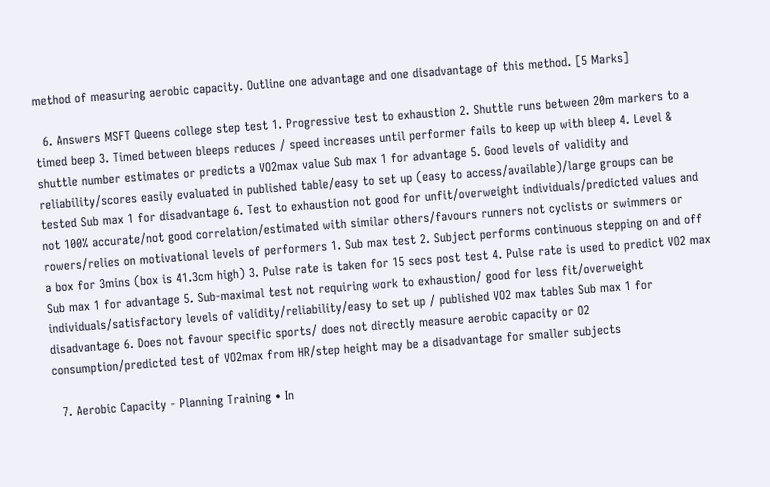method of measuring aerobic capacity. Outline one advantage and one disadvantage of this method. [5 Marks]

  6. Answers MSFT Queens college step test 1. Progressive test to exhaustion 2. Shuttle runs between 20m markers to a timed beep 3. Timed between bleeps reduces / speed increases until performer fails to keep up with bleep 4. Level & shuttle number estimates or predicts a VO2max value Sub max 1 for advantage 5. Good levels of validity and reliability/scores easily evaluated in published table/easy to set up (easy to access/available)/large groups can be tested Sub max 1 for disadvantage 6. Test to exhaustion not good for unfit/overweight individuals/predicted values and not 100% accurate/not good correlation/estimated with similar others/favours runners not cyclists or swimmers or rowers/relies on motivational levels of performers 1. Sub max test 2. Subject performs continuous stepping on and off a box for 3mins (box is 41.3cm high) 3. Pulse rate is taken for 15 secs post test 4. Pulse rate is used to predict VO2 max Sub max 1 for advantage 5. Sub-maximal test not requiring work to exhaustion/ good for less fit/overweight individuals/satisfactory levels of validity/reliability/easy to set up / published VO2 max tables Sub max 1 for disadvantage 6. Does not favour specific sports/ does not directly measure aerobic capacity or O2 consumption/predicted test of VO2max from HR/step height may be a disadvantage for smaller subjects

  7. Aerobic Capacity - Planning Training • In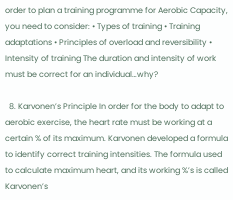order to plan a training programme for Aerobic Capacity, you need to consider: • Types of training • Training adaptations • Principles of overload and reversibility • Intensity of training The duration and intensity of work must be correct for an individual…why?

  8. Karvonen’s Principle In order for the body to adapt to aerobic exercise, the heart rate must be working at a certain % of its maximum. Karvonen developed a formula to identify correct training intensities. The formula used to calculate maximum heart, and its working %’s is called Karvonen’s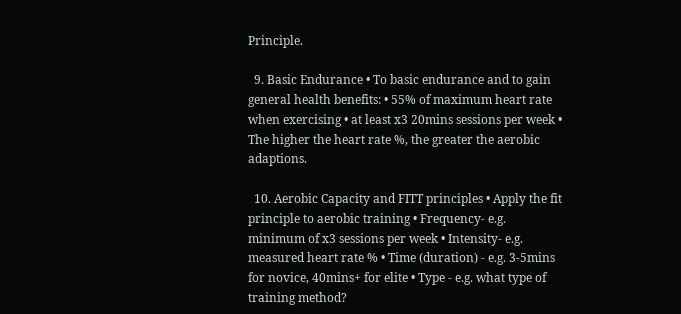Principle.

  9. Basic Endurance • To basic endurance and to gain general health benefits: • 55% of maximum heart rate when exercising • at least x3 20mins sessions per week • The higher the heart rate %, the greater the aerobic adaptions.

  10. Aerobic Capacity and FITT principles • Apply the fit principle to aerobic training • Frequency- e.g. minimum of x3 sessions per week • Intensity- e.g. measured heart rate % • Time (duration) - e.g. 3-5mins for novice, 40mins+ for elite • Type - e.g. what type of training method?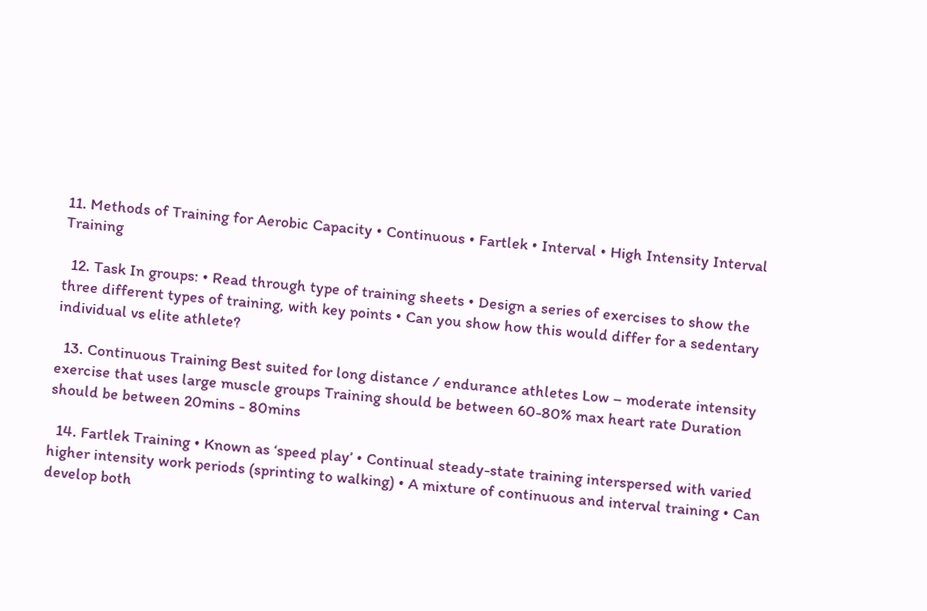11. Methods of Training for Aerobic Capacity • Continuous • Fartlek • Interval • High Intensity Interval Training

  12. Task In groups: • Read through type of training sheets • Design a series of exercises to show the three different types of training, with key points • Can you show how this would differ for a sedentary individual vs elite athlete?

  13. Continuous Training Best suited for long distance / endurance athletes Low – moderate intensity exercise that uses large muscle groups Training should be between 60-80% max heart rate Duration should be between 20mins - 80mins

  14. Fartlek Training • Known as ‘speed play’ • Continual steady-state training interspersed with varied higher intensity work periods (sprinting to walking) • A mixture of continuous and interval training • Can develop both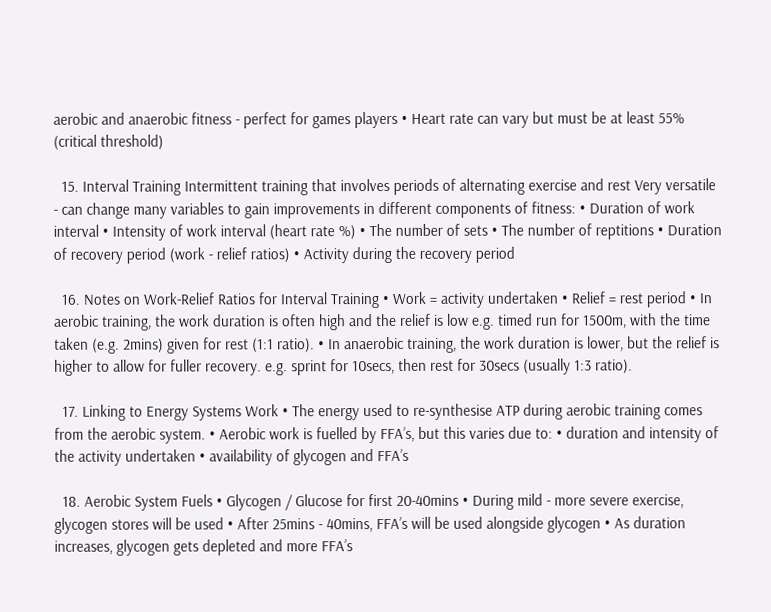aerobic and anaerobic fitness - perfect for games players • Heart rate can vary but must be at least 55% (critical threshold)

  15. Interval Training Intermittent training that involves periods of alternating exercise and rest Very versatile - can change many variables to gain improvements in different components of fitness: • Duration of work interval • Intensity of work interval (heart rate %) • The number of sets • The number of reptitions • Duration of recovery period (work - relief ratios) • Activity during the recovery period

  16. Notes on Work-Relief Ratios for Interval Training • Work = activity undertaken • Relief = rest period • In aerobic training, the work duration is often high and the relief is low e.g. timed run for 1500m, with the time taken (e.g. 2mins) given for rest (1:1 ratio). • In anaerobic training, the work duration is lower, but the relief is higher to allow for fuller recovery. e.g. sprint for 10secs, then rest for 30secs (usually 1:3 ratio).

  17. Linking to Energy Systems Work • The energy used to re-synthesise ATP during aerobic training comes from the aerobic system. • Aerobic work is fuelled by FFA’s, but this varies due to: • duration and intensity of the activity undertaken • availability of glycogen and FFA’s

  18. Aerobic System Fuels • Glycogen / Glucose for first 20-40mins • During mild - more severe exercise, glycogen stores will be used • After 25mins - 40mins, FFA’s will be used alongside glycogen • As duration increases, glycogen gets depleted and more FFA’s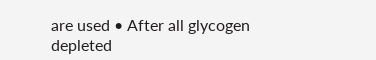are used • After all glycogen depleted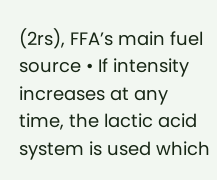(2rs), FFA’s main fuel source • If intensity increases at any time, the lactic acid system is used which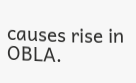causes rise in OBLA.